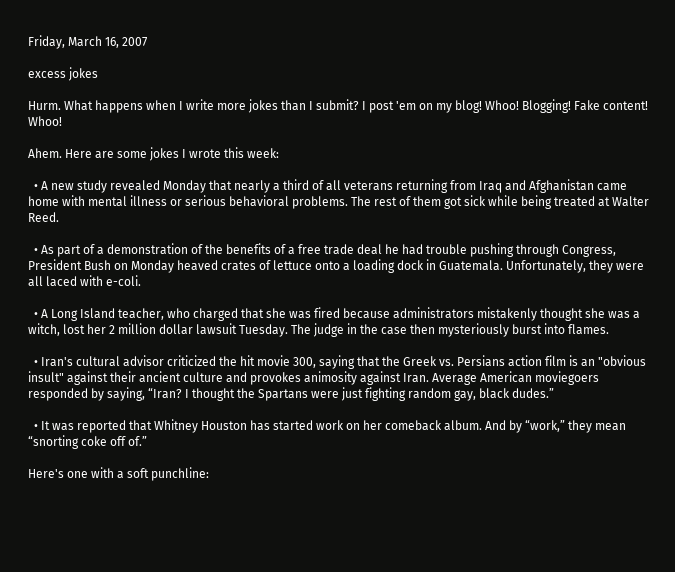Friday, March 16, 2007

excess jokes

Hurm. What happens when I write more jokes than I submit? I post 'em on my blog! Whoo! Blogging! Fake content! Whoo!

Ahem. Here are some jokes I wrote this week:

  • A new study revealed Monday that nearly a third of all veterans returning from Iraq and Afghanistan came home with mental illness or serious behavioral problems. The rest of them got sick while being treated at Walter Reed.

  • As part of a demonstration of the benefits of a free trade deal he had trouble pushing through Congress, President Bush on Monday heaved crates of lettuce onto a loading dock in Guatemala. Unfortunately, they were all laced with e-coli.

  • A Long Island teacher, who charged that she was fired because administrators mistakenly thought she was a witch, lost her 2 million dollar lawsuit Tuesday. The judge in the case then mysteriously burst into flames.

  • Iran's cultural advisor criticized the hit movie 300, saying that the Greek vs. Persians action film is an "obvious insult" against their ancient culture and provokes animosity against Iran. Average American moviegoers responded by saying, “Iran? I thought the Spartans were just fighting random gay, black dudes.”

  • It was reported that Whitney Houston has started work on her comeback album. And by “work,” they mean “snorting coke off of.”

Here's one with a soft punchline: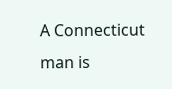A Connecticut man is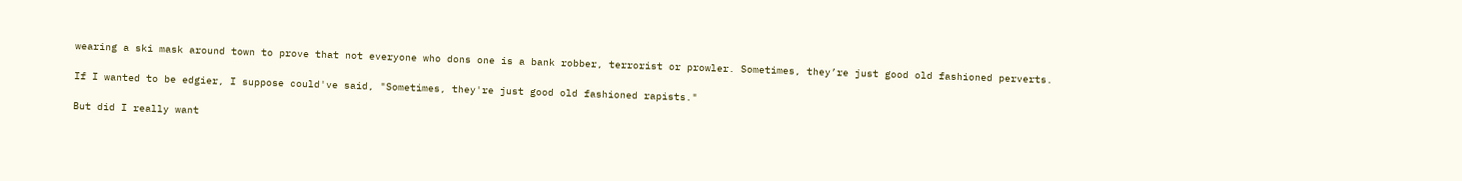wearing a ski mask around town to prove that not everyone who dons one is a bank robber, terrorist or prowler. Sometimes, they’re just good old fashioned perverts.

If I wanted to be edgier, I suppose could've said, "Sometimes, they're just good old fashioned rapists."

But did I really want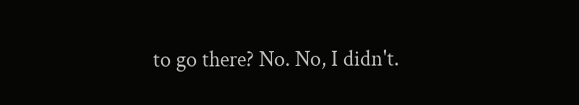to go there? No. No, I didn't.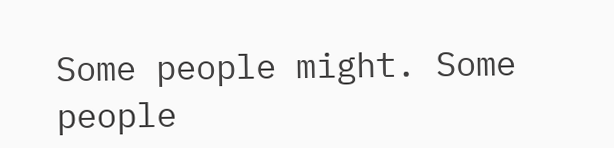Some people might. Some people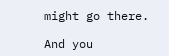might go there.

And you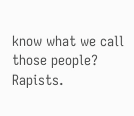know what we call those people? Rapists.